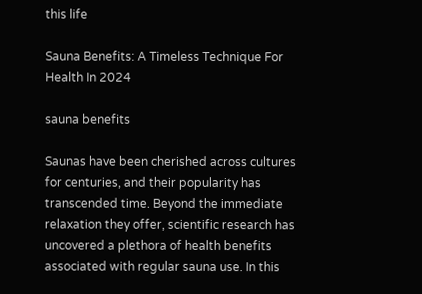this life

Sauna Benefits: A Timeless Technique For Health In 2024

sauna benefits

Saunas have been cherished across cultures for centuries, and their popularity has transcended time. Beyond the immediate relaxation they offer, scientific research has uncovered a plethora of health benefits associated with regular sauna use. In this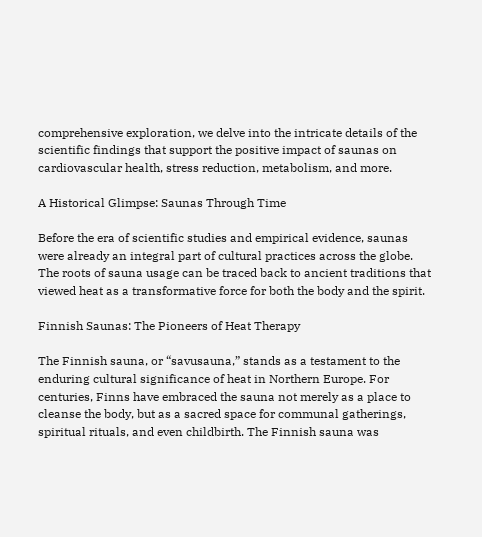comprehensive exploration, we delve into the intricate details of the scientific findings that support the positive impact of saunas on cardiovascular health, stress reduction, metabolism, and more.

A Historical Glimpse: Saunas Through Time

Before the era of scientific studies and empirical evidence, saunas were already an integral part of cultural practices across the globe. The roots of sauna usage can be traced back to ancient traditions that viewed heat as a transformative force for both the body and the spirit.

Finnish Saunas: The Pioneers of Heat Therapy

The Finnish sauna, or “savusauna,” stands as a testament to the enduring cultural significance of heat in Northern Europe. For centuries, Finns have embraced the sauna not merely as a place to cleanse the body, but as a sacred space for communal gatherings, spiritual rituals, and even childbirth. The Finnish sauna was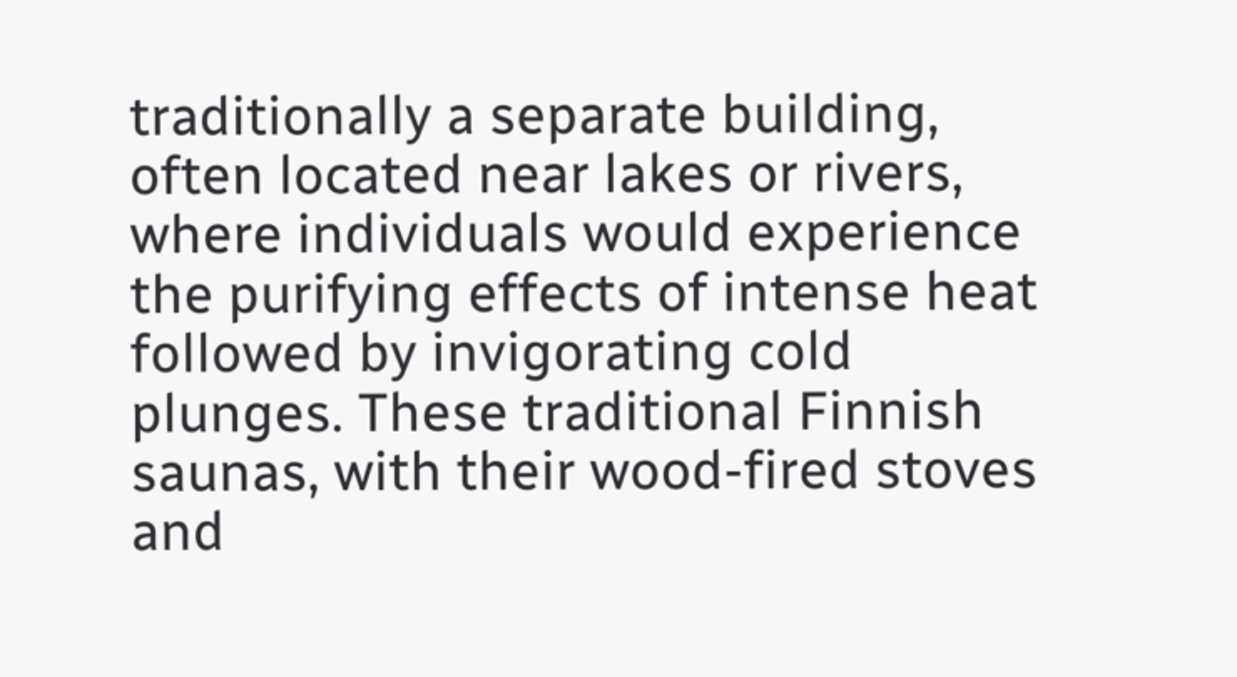traditionally a separate building, often located near lakes or rivers, where individuals would experience the purifying effects of intense heat followed by invigorating cold plunges. These traditional Finnish saunas, with their wood-fired stoves and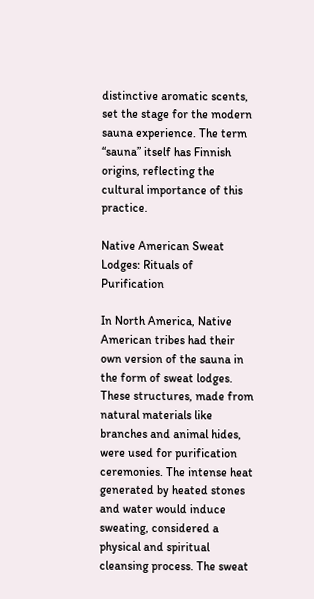distinctive aromatic scents, set the stage for the modern sauna experience. The term “sauna” itself has Finnish origins, reflecting the cultural importance of this practice.

Native American Sweat Lodges: Rituals of Purification

In North America, Native American tribes had their own version of the sauna in the form of sweat lodges. These structures, made from natural materials like branches and animal hides, were used for purification ceremonies. The intense heat generated by heated stones and water would induce sweating, considered a physical and spiritual cleansing process. The sweat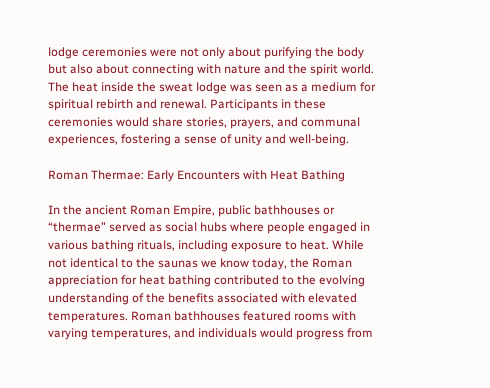lodge ceremonies were not only about purifying the body but also about connecting with nature and the spirit world. The heat inside the sweat lodge was seen as a medium for spiritual rebirth and renewal. Participants in these ceremonies would share stories, prayers, and communal experiences, fostering a sense of unity and well-being.

Roman Thermae: Early Encounters with Heat Bathing

In the ancient Roman Empire, public bathhouses or “thermae” served as social hubs where people engaged in various bathing rituals, including exposure to heat. While not identical to the saunas we know today, the Roman appreciation for heat bathing contributed to the evolving understanding of the benefits associated with elevated temperatures. Roman bathhouses featured rooms with varying temperatures, and individuals would progress from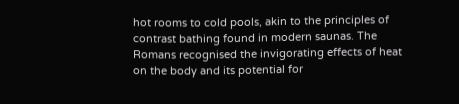hot rooms to cold pools, akin to the principles of contrast bathing found in modern saunas. The Romans recognised the invigorating effects of heat on the body and its potential for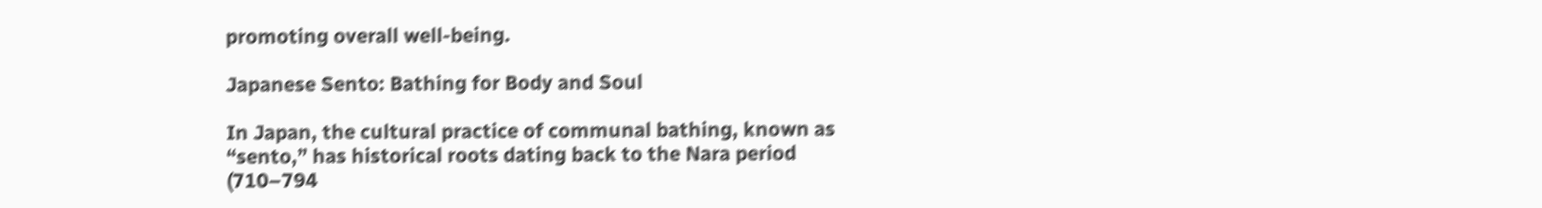promoting overall well-being.

Japanese Sento: Bathing for Body and Soul

In Japan, the cultural practice of communal bathing, known as “sento,” has historical roots dating back to the Nara period (710–794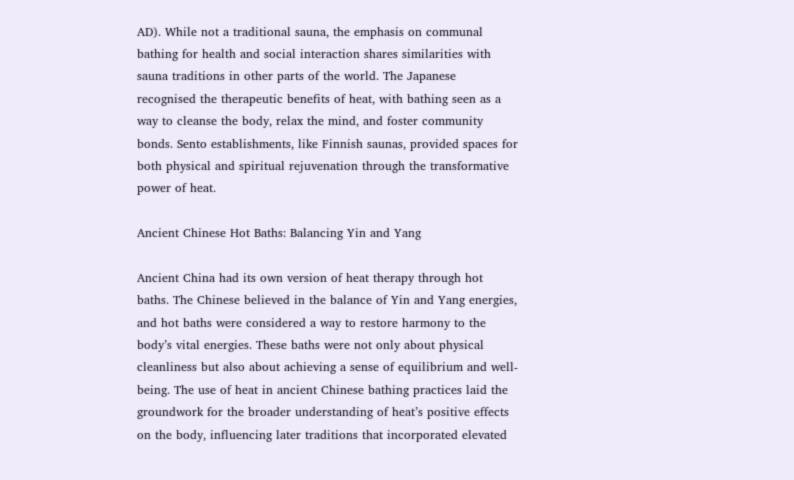AD). While not a traditional sauna, the emphasis on communal bathing for health and social interaction shares similarities with sauna traditions in other parts of the world. The Japanese recognised the therapeutic benefits of heat, with bathing seen as a way to cleanse the body, relax the mind, and foster community bonds. Sento establishments, like Finnish saunas, provided spaces for both physical and spiritual rejuvenation through the transformative power of heat.

Ancient Chinese Hot Baths: Balancing Yin and Yang

Ancient China had its own version of heat therapy through hot baths. The Chinese believed in the balance of Yin and Yang energies, and hot baths were considered a way to restore harmony to the body’s vital energies. These baths were not only about physical cleanliness but also about achieving a sense of equilibrium and well-being. The use of heat in ancient Chinese bathing practices laid the groundwork for the broader understanding of heat’s positive effects on the body, influencing later traditions that incorporated elevated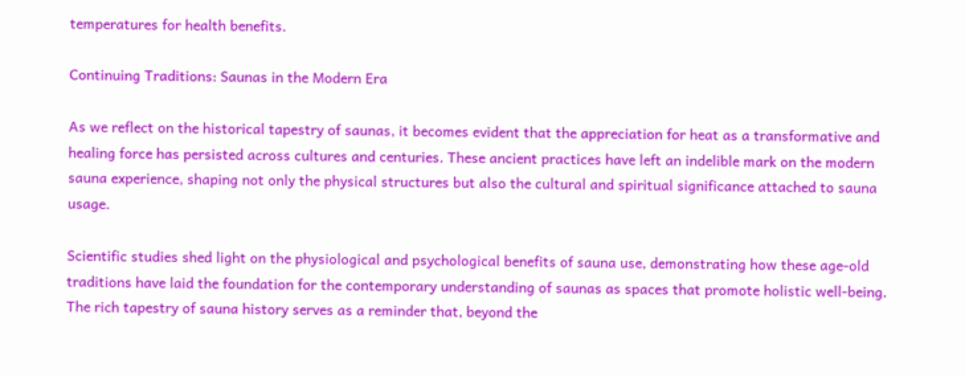temperatures for health benefits.

Continuing Traditions: Saunas in the Modern Era

As we reflect on the historical tapestry of saunas, it becomes evident that the appreciation for heat as a transformative and healing force has persisted across cultures and centuries. These ancient practices have left an indelible mark on the modern sauna experience, shaping not only the physical structures but also the cultural and spiritual significance attached to sauna usage.

Scientific studies shed light on the physiological and psychological benefits of sauna use, demonstrating how these age-old traditions have laid the foundation for the contemporary understanding of saunas as spaces that promote holistic well-being. The rich tapestry of sauna history serves as a reminder that, beyond the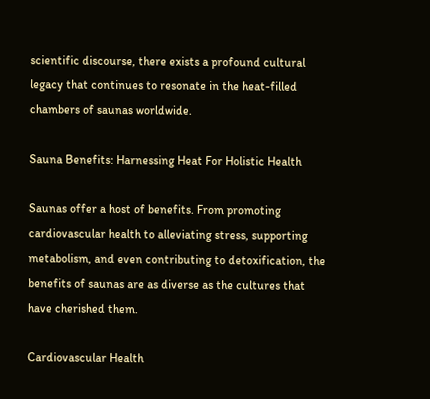scientific discourse, there exists a profound cultural legacy that continues to resonate in the heat-filled chambers of saunas worldwide.

Sauna Benefits: Harnessing Heat For Holistic Health

Saunas offer a host of benefits. From promoting cardiovascular health to alleviating stress, supporting metabolism, and even contributing to detoxification, the benefits of saunas are as diverse as the cultures that have cherished them.

Cardiovascular Health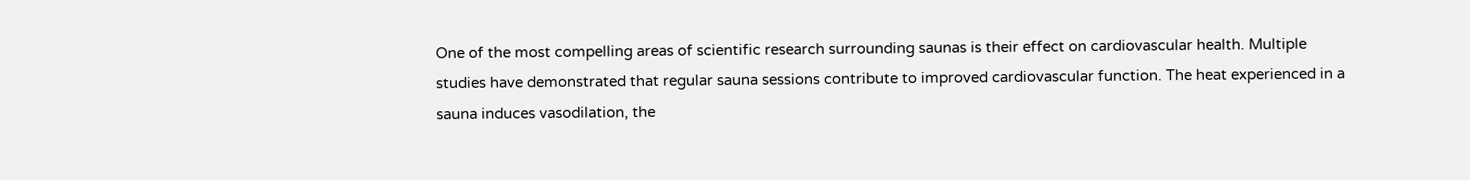One of the most compelling areas of scientific research surrounding saunas is their effect on cardiovascular health. Multiple studies have demonstrated that regular sauna sessions contribute to improved cardiovascular function. The heat experienced in a sauna induces vasodilation, the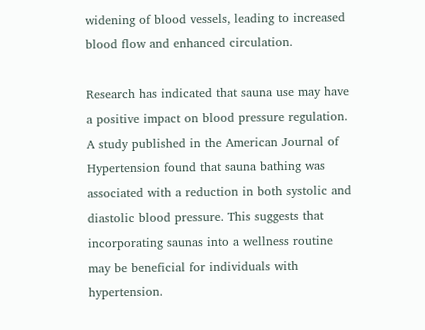widening of blood vessels, leading to increased blood flow and enhanced circulation.

Research has indicated that sauna use may have a positive impact on blood pressure regulation. A study published in the American Journal of Hypertension found that sauna bathing was associated with a reduction in both systolic and diastolic blood pressure. This suggests that incorporating saunas into a wellness routine may be beneficial for individuals with hypertension.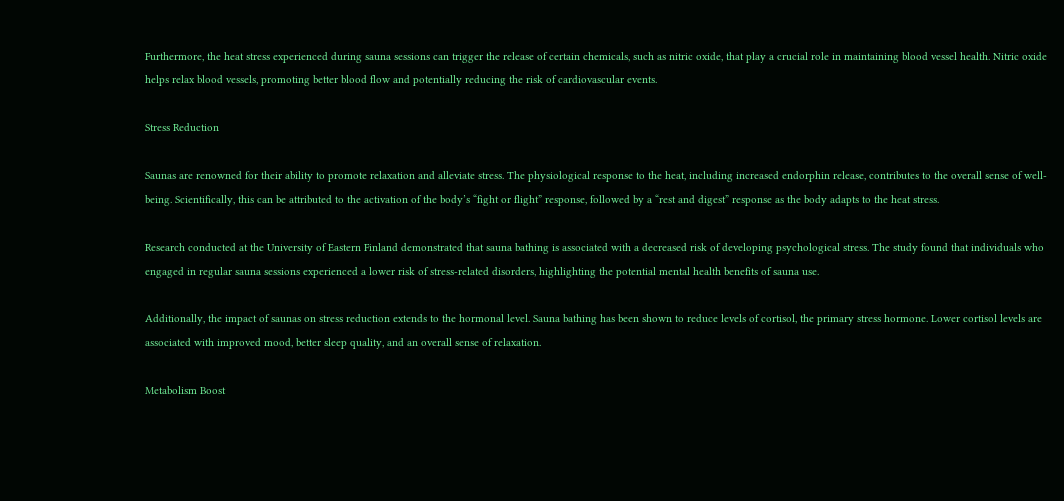Furthermore, the heat stress experienced during sauna sessions can trigger the release of certain chemicals, such as nitric oxide, that play a crucial role in maintaining blood vessel health. Nitric oxide helps relax blood vessels, promoting better blood flow and potentially reducing the risk of cardiovascular events.

Stress Reduction

Saunas are renowned for their ability to promote relaxation and alleviate stress. The physiological response to the heat, including increased endorphin release, contributes to the overall sense of well-being. Scientifically, this can be attributed to the activation of the body’s “fight or flight” response, followed by a “rest and digest” response as the body adapts to the heat stress.

Research conducted at the University of Eastern Finland demonstrated that sauna bathing is associated with a decreased risk of developing psychological stress. The study found that individuals who engaged in regular sauna sessions experienced a lower risk of stress-related disorders, highlighting the potential mental health benefits of sauna use.

Additionally, the impact of saunas on stress reduction extends to the hormonal level. Sauna bathing has been shown to reduce levels of cortisol, the primary stress hormone. Lower cortisol levels are associated with improved mood, better sleep quality, and an overall sense of relaxation.

Metabolism Boost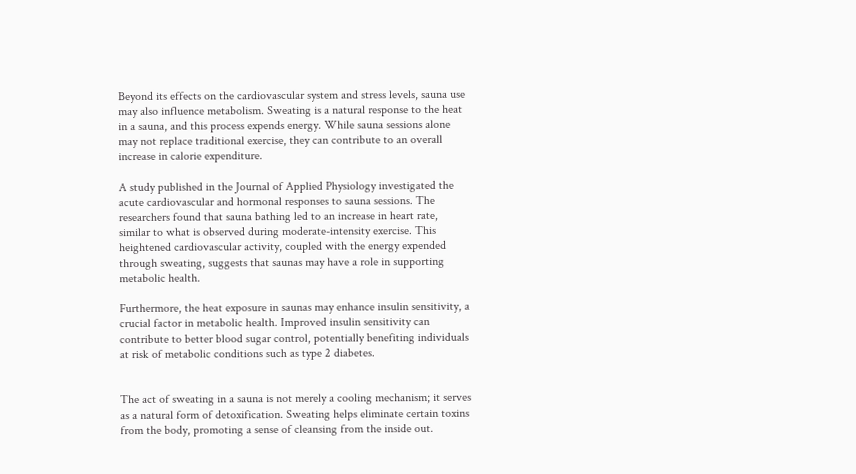Beyond its effects on the cardiovascular system and stress levels, sauna use may also influence metabolism. Sweating is a natural response to the heat in a sauna, and this process expends energy. While sauna sessions alone may not replace traditional exercise, they can contribute to an overall increase in calorie expenditure.

A study published in the Journal of Applied Physiology investigated the acute cardiovascular and hormonal responses to sauna sessions. The researchers found that sauna bathing led to an increase in heart rate, similar to what is observed during moderate-intensity exercise. This heightened cardiovascular activity, coupled with the energy expended through sweating, suggests that saunas may have a role in supporting metabolic health.

Furthermore, the heat exposure in saunas may enhance insulin sensitivity, a crucial factor in metabolic health. Improved insulin sensitivity can contribute to better blood sugar control, potentially benefiting individuals at risk of metabolic conditions such as type 2 diabetes.


The act of sweating in a sauna is not merely a cooling mechanism; it serves as a natural form of detoxification. Sweating helps eliminate certain toxins from the body, promoting a sense of cleansing from the inside out.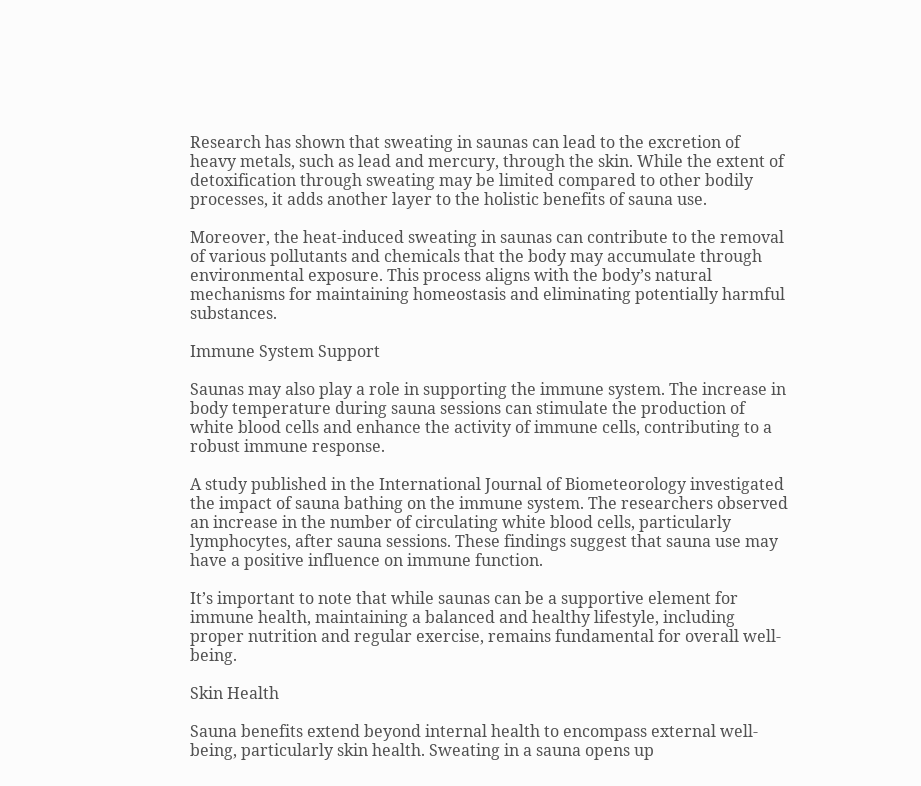Research has shown that sweating in saunas can lead to the excretion of heavy metals, such as lead and mercury, through the skin. While the extent of detoxification through sweating may be limited compared to other bodily processes, it adds another layer to the holistic benefits of sauna use.

Moreover, the heat-induced sweating in saunas can contribute to the removal of various pollutants and chemicals that the body may accumulate through environmental exposure. This process aligns with the body’s natural mechanisms for maintaining homeostasis and eliminating potentially harmful substances.

Immune System Support

Saunas may also play a role in supporting the immune system. The increase in body temperature during sauna sessions can stimulate the production of white blood cells and enhance the activity of immune cells, contributing to a robust immune response.

A study published in the International Journal of Biometeorology investigated the impact of sauna bathing on the immune system. The researchers observed an increase in the number of circulating white blood cells, particularly lymphocytes, after sauna sessions. These findings suggest that sauna use may have a positive influence on immune function.

It’s important to note that while saunas can be a supportive element for immune health, maintaining a balanced and healthy lifestyle, including proper nutrition and regular exercise, remains fundamental for overall well-being.

Skin Health

Sauna benefits extend beyond internal health to encompass external well-being, particularly skin health. Sweating in a sauna opens up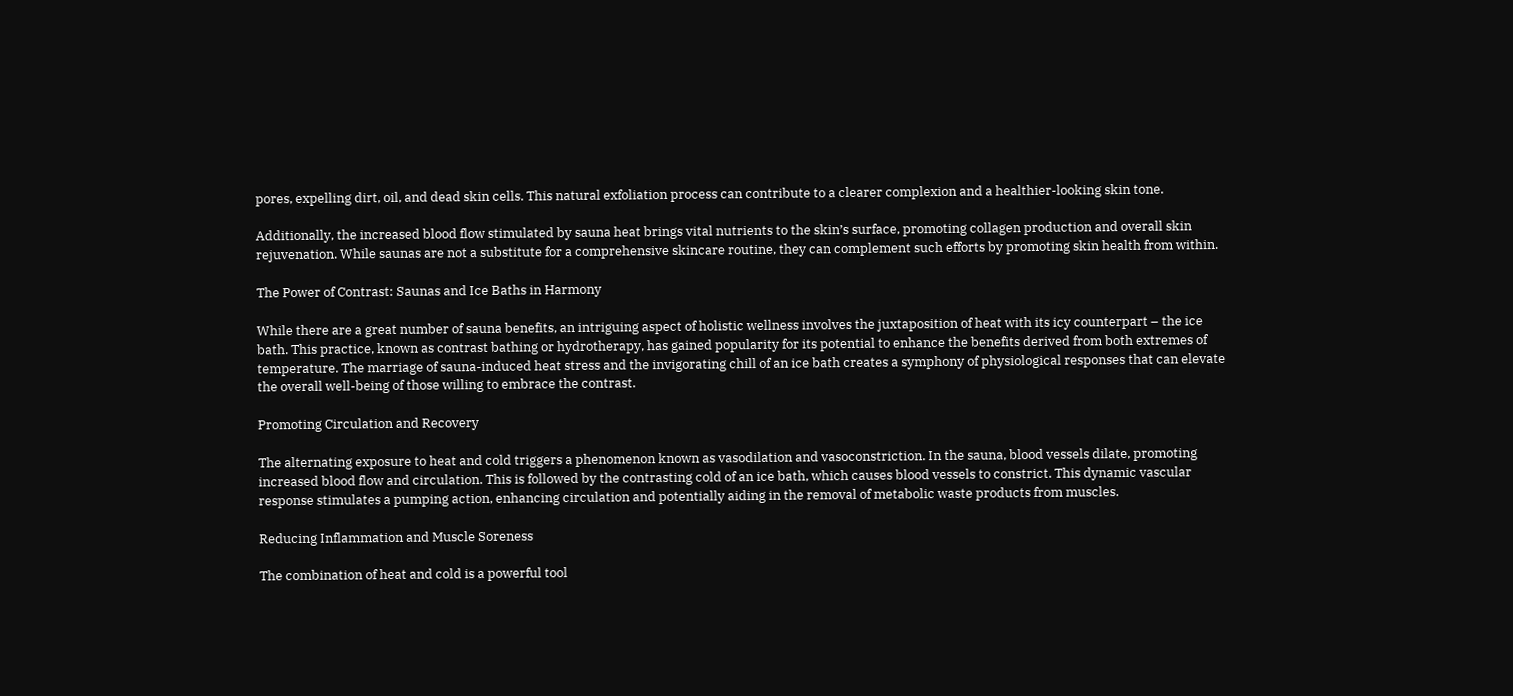pores, expelling dirt, oil, and dead skin cells. This natural exfoliation process can contribute to a clearer complexion and a healthier-looking skin tone.

Additionally, the increased blood flow stimulated by sauna heat brings vital nutrients to the skin’s surface, promoting collagen production and overall skin rejuvenation. While saunas are not a substitute for a comprehensive skincare routine, they can complement such efforts by promoting skin health from within.

The Power of Contrast: Saunas and Ice Baths in Harmony

While there are a great number of sauna benefits, an intriguing aspect of holistic wellness involves the juxtaposition of heat with its icy counterpart – the ice bath. This practice, known as contrast bathing or hydrotherapy, has gained popularity for its potential to enhance the benefits derived from both extremes of temperature. The marriage of sauna-induced heat stress and the invigorating chill of an ice bath creates a symphony of physiological responses that can elevate the overall well-being of those willing to embrace the contrast.

Promoting Circulation and Recovery

The alternating exposure to heat and cold triggers a phenomenon known as vasodilation and vasoconstriction. In the sauna, blood vessels dilate, promoting increased blood flow and circulation. This is followed by the contrasting cold of an ice bath, which causes blood vessels to constrict. This dynamic vascular response stimulates a pumping action, enhancing circulation and potentially aiding in the removal of metabolic waste products from muscles.

Reducing Inflammation and Muscle Soreness

The combination of heat and cold is a powerful tool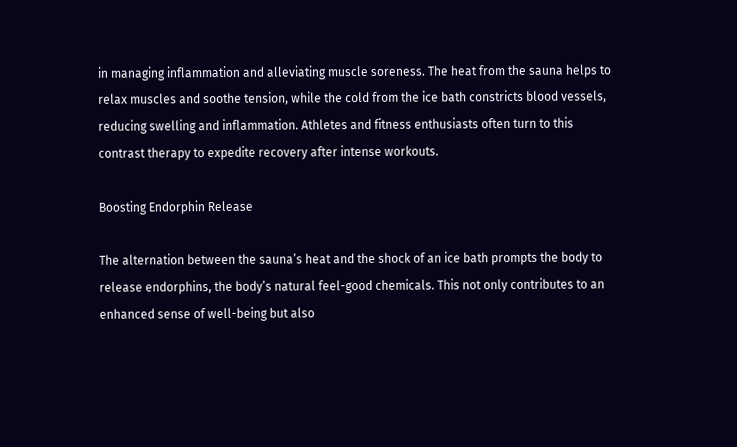in managing inflammation and alleviating muscle soreness. The heat from the sauna helps to relax muscles and soothe tension, while the cold from the ice bath constricts blood vessels, reducing swelling and inflammation. Athletes and fitness enthusiasts often turn to this contrast therapy to expedite recovery after intense workouts.

Boosting Endorphin Release

The alternation between the sauna’s heat and the shock of an ice bath prompts the body to release endorphins, the body’s natural feel-good chemicals. This not only contributes to an enhanced sense of well-being but also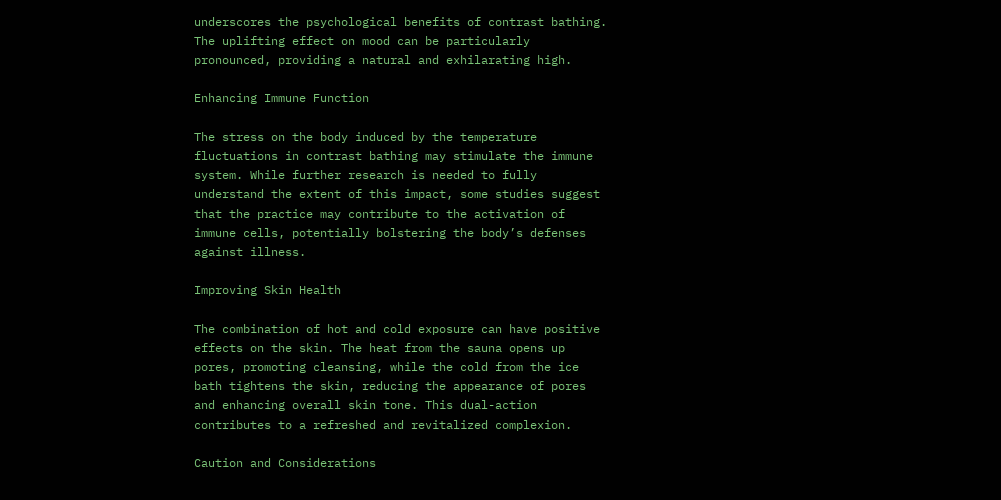underscores the psychological benefits of contrast bathing. The uplifting effect on mood can be particularly pronounced, providing a natural and exhilarating high.

Enhancing Immune Function

The stress on the body induced by the temperature fluctuations in contrast bathing may stimulate the immune system. While further research is needed to fully understand the extent of this impact, some studies suggest that the practice may contribute to the activation of immune cells, potentially bolstering the body’s defenses against illness.

Improving Skin Health

The combination of hot and cold exposure can have positive effects on the skin. The heat from the sauna opens up pores, promoting cleansing, while the cold from the ice bath tightens the skin, reducing the appearance of pores and enhancing overall skin tone. This dual-action contributes to a refreshed and revitalized complexion.

Caution and Considerations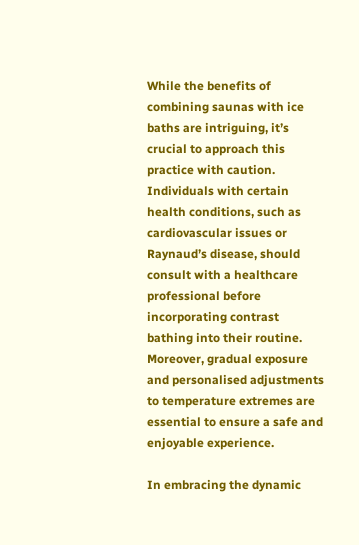While the benefits of combining saunas with ice baths are intriguing, it’s crucial to approach this practice with caution. Individuals with certain health conditions, such as cardiovascular issues or Raynaud’s disease, should consult with a healthcare professional before incorporating contrast bathing into their routine. Moreover, gradual exposure and personalised adjustments to temperature extremes are essential to ensure a safe and enjoyable experience.

In embracing the dynamic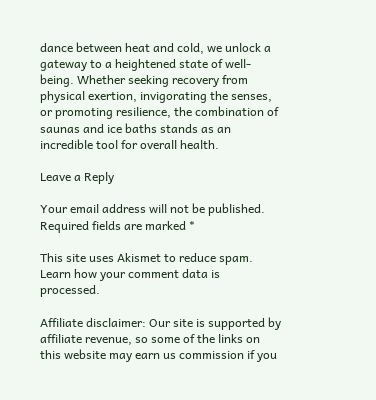dance between heat and cold, we unlock a gateway to a heightened state of well-being. Whether seeking recovery from physical exertion, invigorating the senses, or promoting resilience, the combination of saunas and ice baths stands as an incredible tool for overall health.

Leave a Reply

Your email address will not be published. Required fields are marked *

This site uses Akismet to reduce spam. Learn how your comment data is processed.

Affiliate disclaimer: Our site is supported by affiliate revenue, so some of the links on this website may earn us commission if you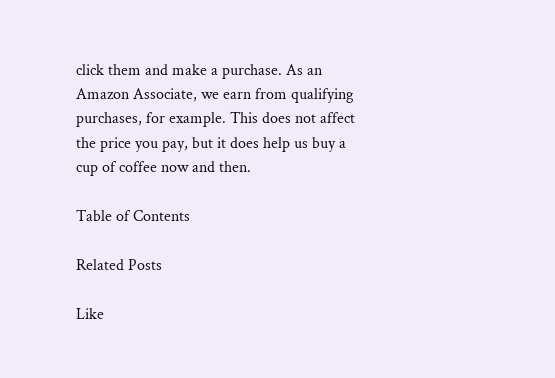click them and make a purchase. As an Amazon Associate, we earn from qualifying purchases, for example. This does not affect the price you pay, but it does help us buy a cup of coffee now and then.

Table of Contents

Related Posts

Like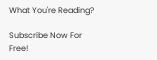What You're Reading?

Subscribe Now For Free!